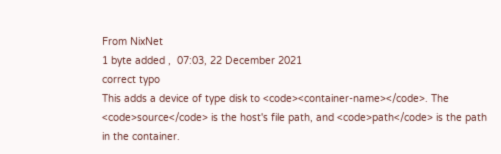From NixNet
1 byte added ,  07:03, 22 December 2021
correct typo
This adds a device of type disk to <code><container-name></code>. The <code>source</code> is the host's file path, and <code>path</code> is the path in the container.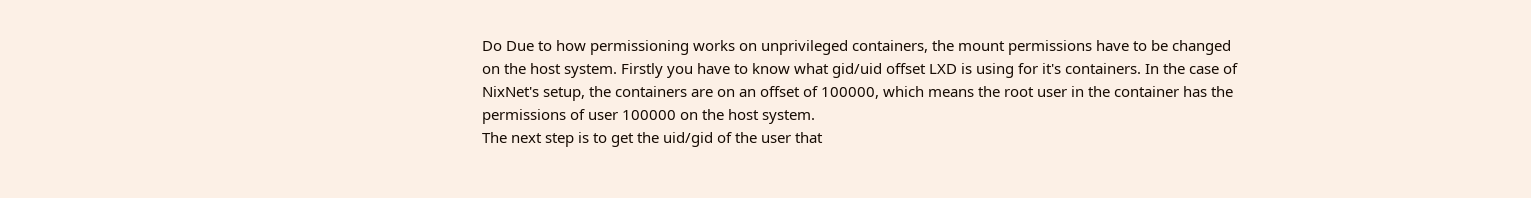Do Due to how permissioning works on unprivileged containers, the mount permissions have to be changed on the host system. Firstly you have to know what gid/uid offset LXD is using for it's containers. In the case of NixNet's setup, the containers are on an offset of 100000, which means the root user in the container has the permissions of user 100000 on the host system.
The next step is to get the uid/gid of the user that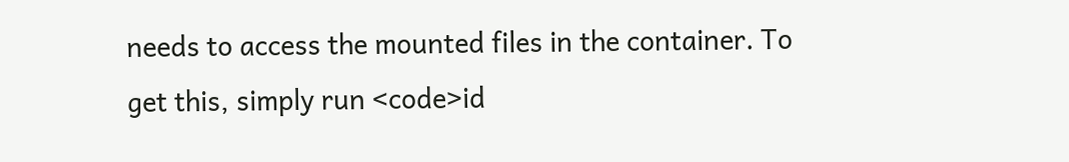needs to access the mounted files in the container. To get this, simply run <code>id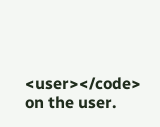<user></code> on the user.